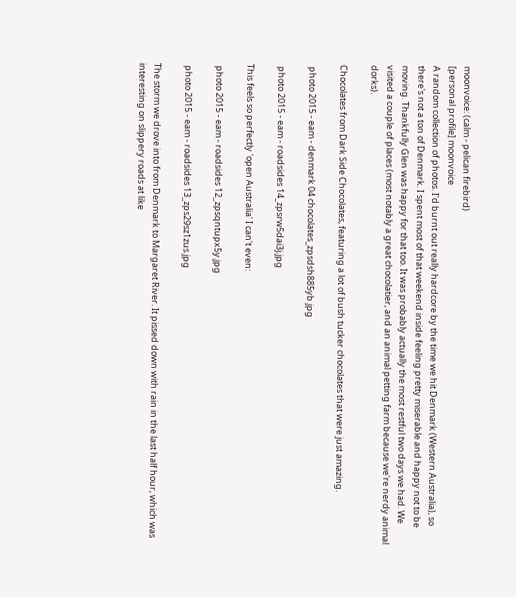moonvoice: (calm - pelican firebird)
[personal profile] moonvoice
A random collection of photos. I'd burnt out really hardcore by the time we hit Denmark (Western Australia), so there's not a ton of Denmark. I spent most of that weekend inside feeling pretty miserable and happy not to be moving. Thankfully Glen was happy for that too. It was probably actually the most restful two days we had. We visited a couple of places (most notably a great chocolatier, and an animal petting farm because we're nerdy animal dorks).

Chocolates from Dark Side Chocolates, featuring a lot of bush tucker chocolates that were just amazing.

 photo 2015 - eam - denmark 04 chocolates_zpsdsh885yb.jpg

 photo 2015 - eam - roadsides 14_zpsrw5dai3j.jpg

This feels so perfectly 'open Australia' I can't even:

 photo 2015 - eam - roadsides 12_zpsqntupx5y.jpg

 photo 2015 - eam - roadsides 13_zps29sz1zus.jpg

The storm we drove into from Denmark to Margaret River. It pissed down with rain in the last half hour, which was interesting on slippery roads at like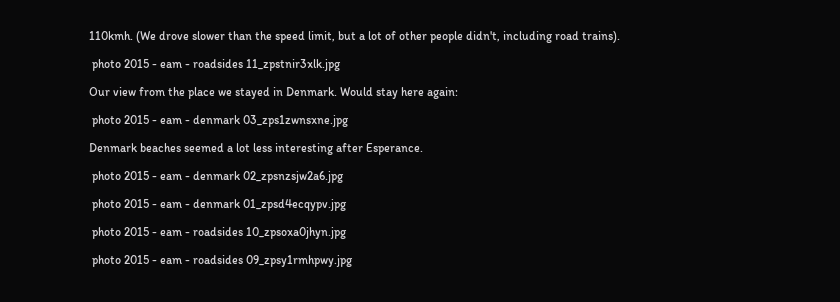110kmh. (We drove slower than the speed limit, but a lot of other people didn't, including road trains).

 photo 2015 - eam - roadsides 11_zpstnir3xlk.jpg

Our view from the place we stayed in Denmark. Would stay here again:

 photo 2015 - eam - denmark 03_zps1zwnsxne.jpg

Denmark beaches seemed a lot less interesting after Esperance.

 photo 2015 - eam - denmark 02_zpsnzsjw2a6.jpg

 photo 2015 - eam - denmark 01_zpsd4ecqypv.jpg

 photo 2015 - eam - roadsides 10_zpsoxa0jhyn.jpg

 photo 2015 - eam - roadsides 09_zpsy1rmhpwy.jpg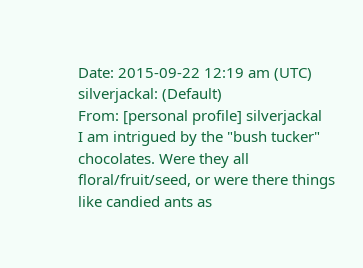Date: 2015-09-22 12:19 am (UTC)
silverjackal: (Default)
From: [personal profile] silverjackal
I am intrigued by the "bush tucker" chocolates. Were they all floral/fruit/seed, or were there things like candied ants as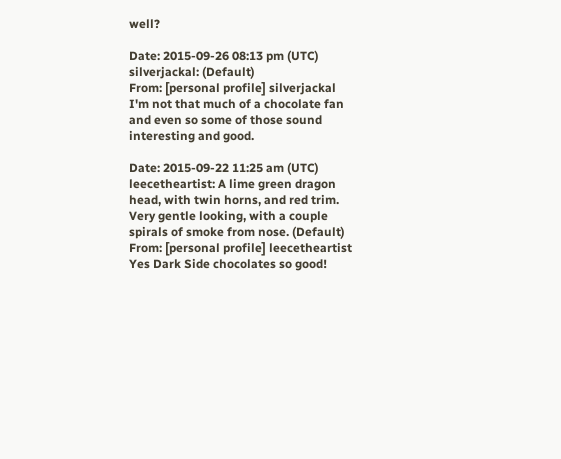well?

Date: 2015-09-26 08:13 pm (UTC)
silverjackal: (Default)
From: [personal profile] silverjackal
I'm not that much of a chocolate fan and even so some of those sound interesting and good.

Date: 2015-09-22 11:25 am (UTC)
leecetheartist: A lime green dragon head, with twin horns, and red trim. Very gentle looking, with a couple spirals of smoke from nose. (Default)
From: [personal profile] leecetheartist
Yes Dark Side chocolates so good!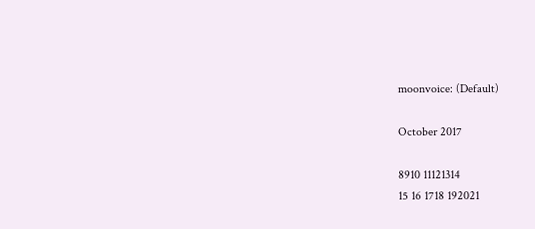moonvoice: (Default)

October 2017

8910 11121314
15 16 1718 192021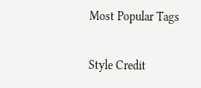Most Popular Tags

Style Credit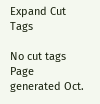Expand Cut Tags

No cut tags
Page generated Oct.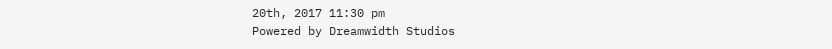20th, 2017 11:30 pm
Powered by Dreamwidth Studios